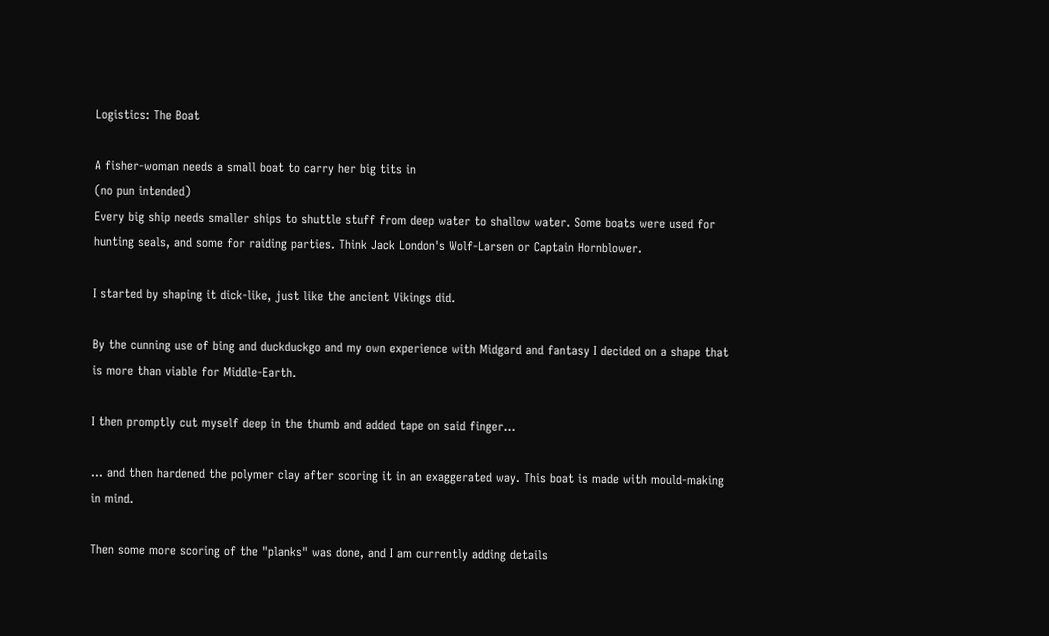Logistics: The Boat

A fisher-woman needs a small boat to carry her big tits in
(no pun intended)
Every big ship needs smaller ships to shuttle stuff from deep water to shallow water. Some boats were used for hunting seals, and some for raiding parties. Think Jack London's Wolf-Larsen or Captain Hornblower.

I started by shaping it dick-like, just like the ancient Vikings did.

By the cunning use of bing and duckduckgo and my own experience with Midgard and fantasy I decided on a shape that is more than viable for Middle-Earth.

I then promptly cut myself deep in the thumb and added tape on said finger...

... and then hardened the polymer clay after scoring it in an exaggerated way. This boat is made with mould-making in mind.

Then some more scoring of the "planks" was done, and I am currently adding details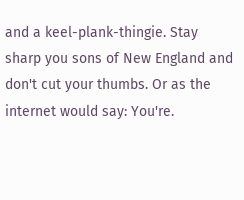and a keel-plank-thingie. Stay sharp you sons of New England and don't cut your thumbs. Or as the internet would say: You're.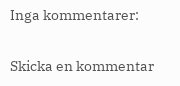Inga kommentarer:

Skicka en kommentar